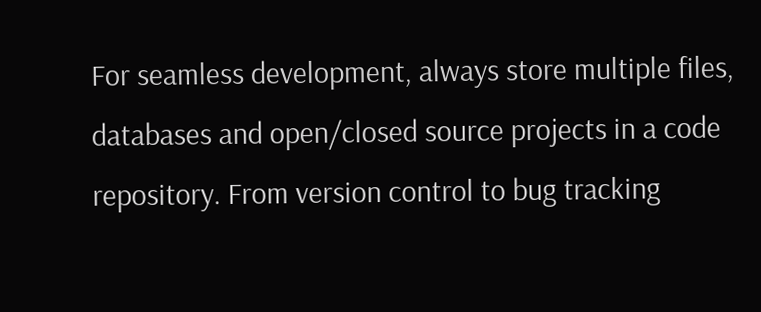For seamless development, always store multiple files, databases and open/closed source projects in a code repository. From version control to bug tracking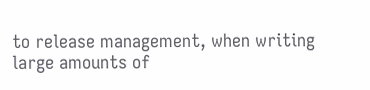to release management, when writing large amounts of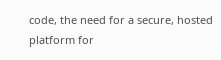code, the need for a secure, hosted platform for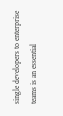single developers to enterprise teams is an essential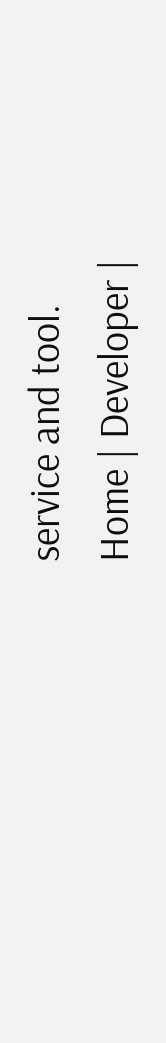service and tool.
Home | Developer |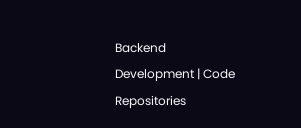Backend Development | Code Repositories